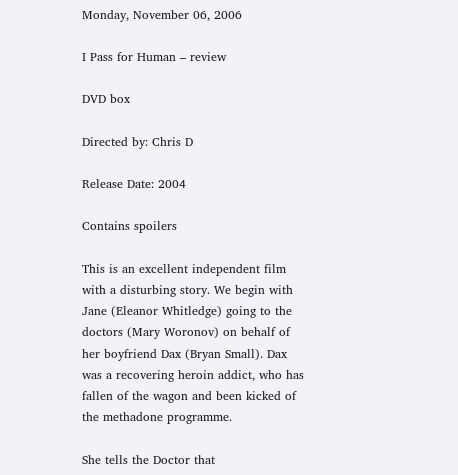Monday, November 06, 2006

I Pass for Human – review

DVD box

Directed by: Chris D

Release Date: 2004

Contains spoilers

This is an excellent independent film with a disturbing story. We begin with Jane (Eleanor Whitledge) going to the doctors (Mary Woronov) on behalf of her boyfriend Dax (Bryan Small). Dax was a recovering heroin addict, who has fallen of the wagon and been kicked of the methadone programme.

She tells the Doctor that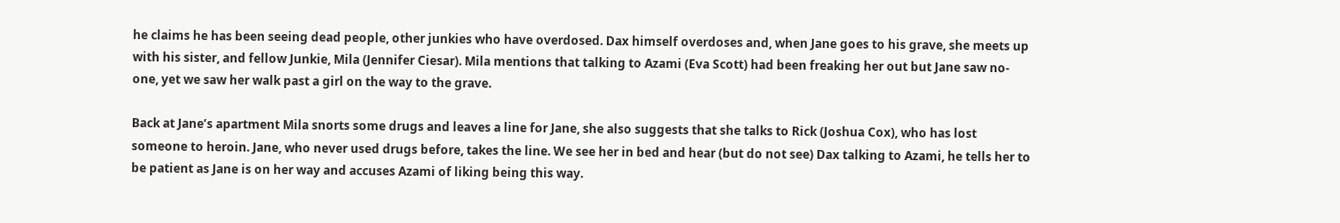he claims he has been seeing dead people, other junkies who have overdosed. Dax himself overdoses and, when Jane goes to his grave, she meets up with his sister, and fellow Junkie, Mila (Jennifer Ciesar). Mila mentions that talking to Azami (Eva Scott) had been freaking her out but Jane saw no-one, yet we saw her walk past a girl on the way to the grave.

Back at Jane’s apartment Mila snorts some drugs and leaves a line for Jane, she also suggests that she talks to Rick (Joshua Cox), who has lost someone to heroin. Jane, who never used drugs before, takes the line. We see her in bed and hear (but do not see) Dax talking to Azami, he tells her to be patient as Jane is on her way and accuses Azami of liking being this way.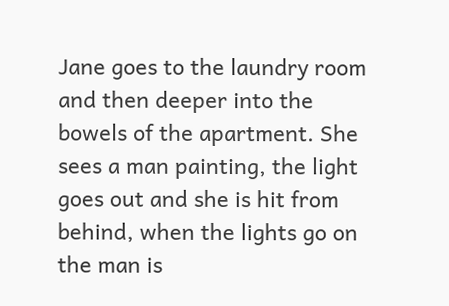Jane goes to the laundry room and then deeper into the bowels of the apartment. She sees a man painting, the light goes out and she is hit from behind, when the lights go on the man is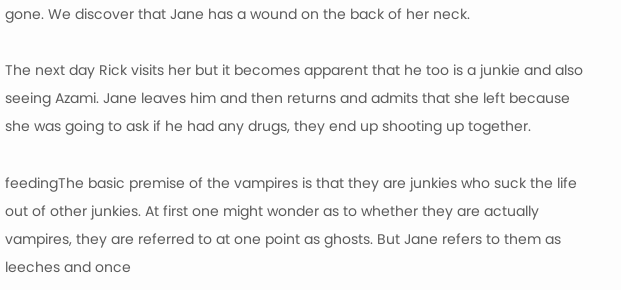gone. We discover that Jane has a wound on the back of her neck.

The next day Rick visits her but it becomes apparent that he too is a junkie and also seeing Azami. Jane leaves him and then returns and admits that she left because she was going to ask if he had any drugs, they end up shooting up together.

feedingThe basic premise of the vampires is that they are junkies who suck the life out of other junkies. At first one might wonder as to whether they are actually vampires, they are referred to at one point as ghosts. But Jane refers to them as leeches and once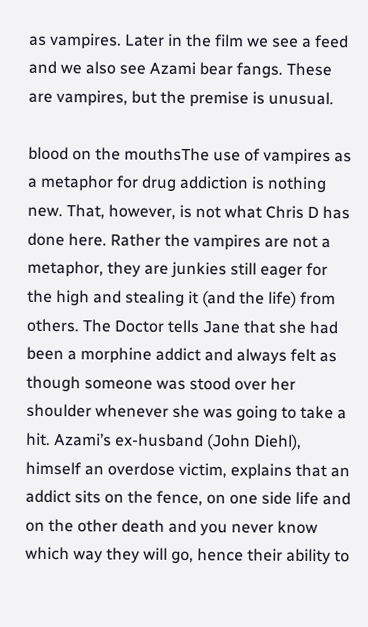as vampires. Later in the film we see a feed and we also see Azami bear fangs. These are vampires, but the premise is unusual.

blood on the mouthsThe use of vampires as a metaphor for drug addiction is nothing new. That, however, is not what Chris D has done here. Rather the vampires are not a metaphor, they are junkies still eager for the high and stealing it (and the life) from others. The Doctor tells Jane that she had been a morphine addict and always felt as though someone was stood over her shoulder whenever she was going to take a hit. Azami’s ex-husband (John Diehl), himself an overdose victim, explains that an addict sits on the fence, on one side life and on the other death and you never know which way they will go, hence their ability to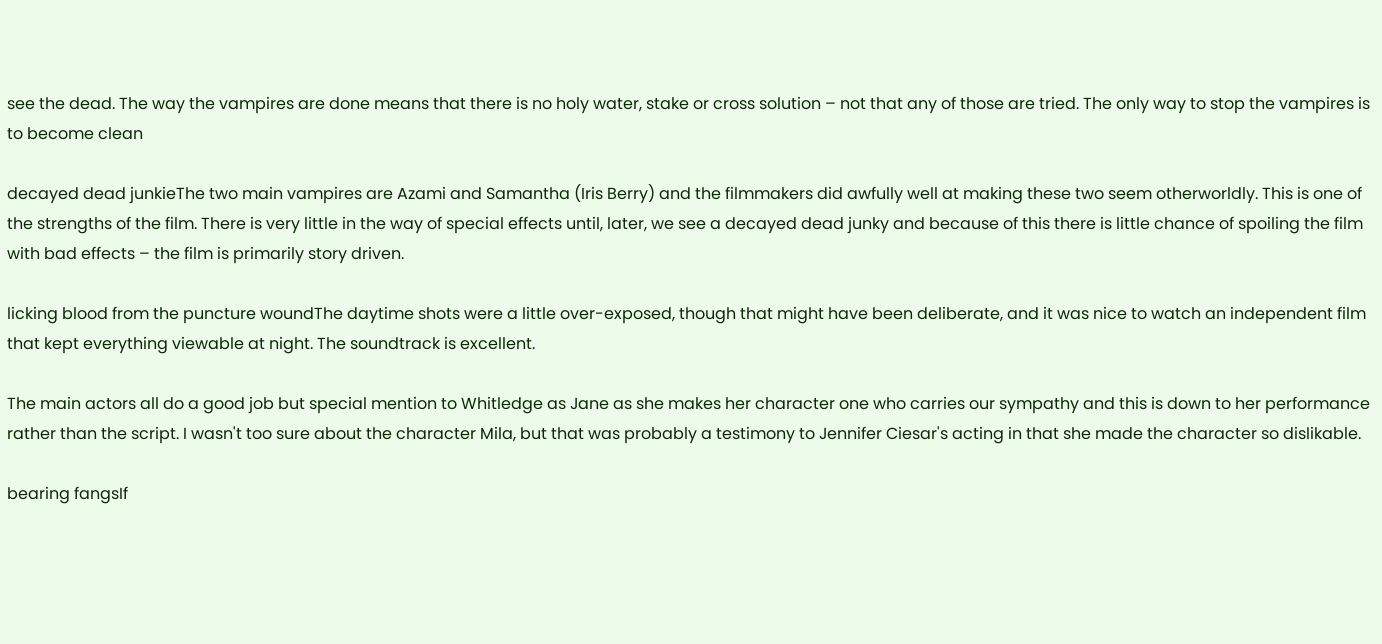see the dead. The way the vampires are done means that there is no holy water, stake or cross solution – not that any of those are tried. The only way to stop the vampires is to become clean

decayed dead junkieThe two main vampires are Azami and Samantha (Iris Berry) and the filmmakers did awfully well at making these two seem otherworldly. This is one of the strengths of the film. There is very little in the way of special effects until, later, we see a decayed dead junky and because of this there is little chance of spoiling the film with bad effects – the film is primarily story driven.

licking blood from the puncture woundThe daytime shots were a little over-exposed, though that might have been deliberate, and it was nice to watch an independent film that kept everything viewable at night. The soundtrack is excellent.

The main actors all do a good job but special mention to Whitledge as Jane as she makes her character one who carries our sympathy and this is down to her performance rather than the script. I wasn't too sure about the character Mila, but that was probably a testimony to Jennifer Ciesar's acting in that she made the character so dislikable.

bearing fangsIf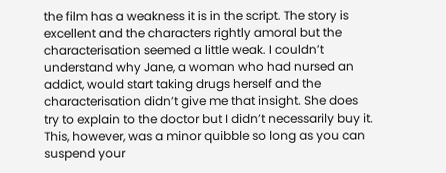the film has a weakness it is in the script. The story is excellent and the characters rightly amoral but the characterisation seemed a little weak. I couldn’t understand why Jane, a woman who had nursed an addict, would start taking drugs herself and the characterisation didn’t give me that insight. She does try to explain to the doctor but I didn’t necessarily buy it. This, however, was a minor quibble so long as you can suspend your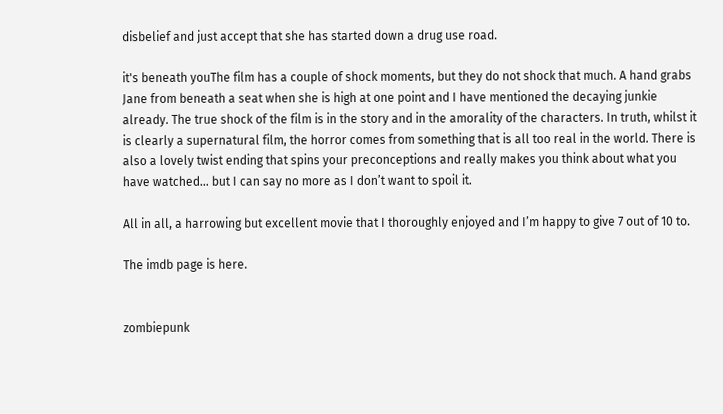disbelief and just accept that she has started down a drug use road.

it's beneath youThe film has a couple of shock moments, but they do not shock that much. A hand grabs Jane from beneath a seat when she is high at one point and I have mentioned the decaying junkie already. The true shock of the film is in the story and in the amorality of the characters. In truth, whilst it is clearly a supernatural film, the horror comes from something that is all too real in the world. There is also a lovely twist ending that spins your preconceptions and really makes you think about what you have watched… but I can say no more as I don’t want to spoil it.

All in all, a harrowing but excellent movie that I thoroughly enjoyed and I’m happy to give 7 out of 10 to.

The imdb page is here.


zombiepunk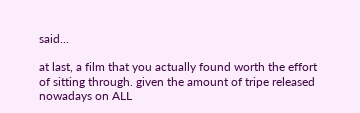said...

at last, a film that you actually found worth the effort of sitting through. given the amount of tripe released nowadays on ALL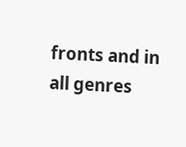fronts and in all genres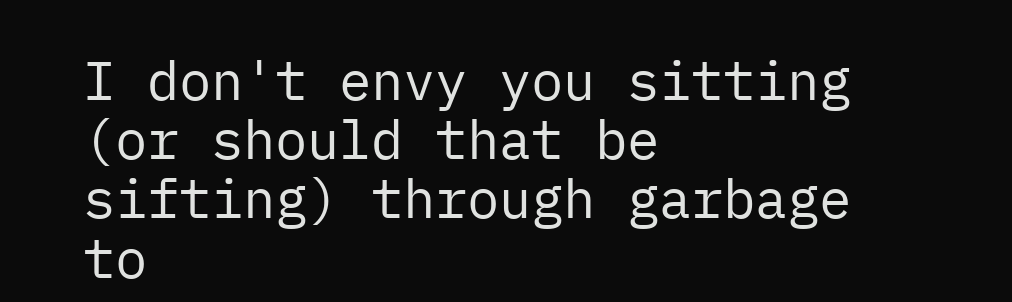I don't envy you sitting (or should that be sifting) through garbage to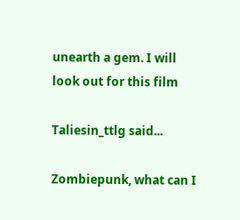unearth a gem. I will look out for this film

Taliesin_ttlg said...

Zombiepunk, what can I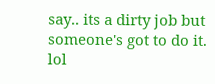say.. its a dirty job but someone's got to do it. lol